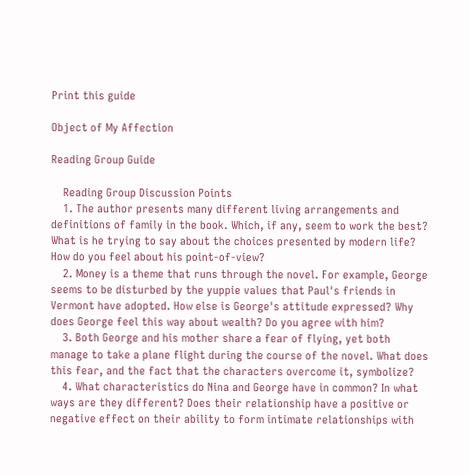Print this guide

Object of My Affection

Reading Group Guide

    Reading Group Discussion Points
    1. The author presents many different living arrangements and definitions of family in the book. Which, if any, seem to work the best? What is he trying to say about the choices presented by modern life? How do you feel about his point-of-view?
    2. Money is a theme that runs through the novel. For example, George seems to be disturbed by the yuppie values that Paul's friends in Vermont have adopted. How else is George's attitude expressed? Why does George feel this way about wealth? Do you agree with him?
    3. Both George and his mother share a fear of flying, yet both manage to take a plane flight during the course of the novel. What does this fear, and the fact that the characters overcome it, symbolize?
    4. What characteristics do Nina and George have in common? In what ways are they different? Does their relationship have a positive or negative effect on their ability to form intimate relationships with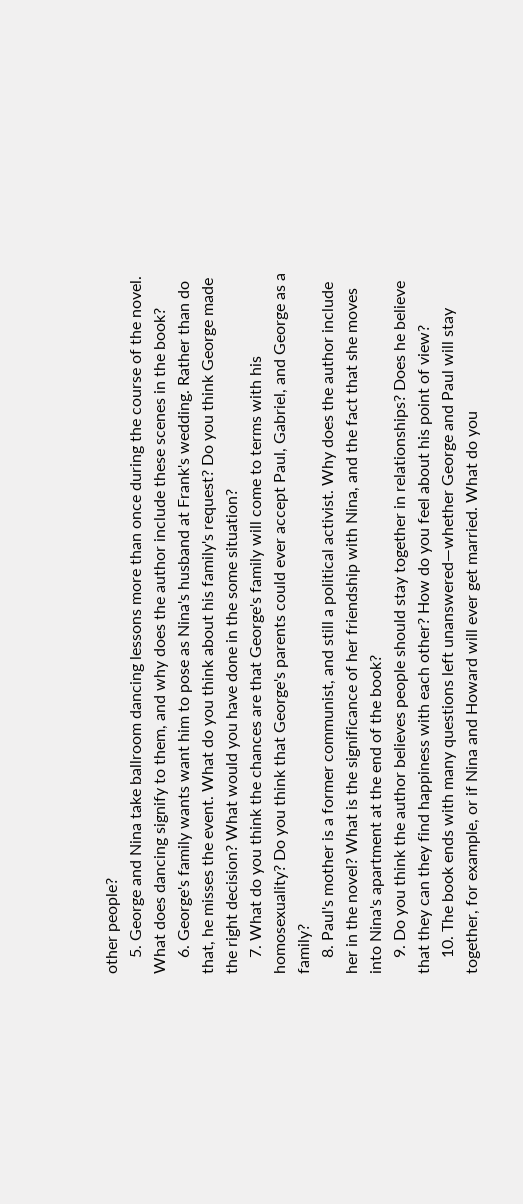other people?
    5. George and Nina take ballroom dancing lessons more than once during the course of the novel. What does dancing signify to them, and why does the author include these scenes in the book?
    6. George's family wants want him to pose as Nina's husband at Frank's wedding. Rather than do that, he misses the event. What do you think about his family's request? Do you think George made the right decision? What would you have done in the some situation?
    7. What do you think the chances are that George's family will come to terms with his homosexuality? Do you think that George's parents could ever accept Paul, Gabriel, and George as a family?
    8. Paul's mother is a former communist, and still a political activist. Why does the author include her in the novel? What is the significance of her friendship with Nina, and the fact that she moves into Nina's apartment at the end of the book?
    9. Do you think the author believes people should stay together in relationships? Does he believe that they can they find happiness with each other? How do you feel about his point of view?
    10. The book ends with many questions left unanswered—whether George and Paul will stay together, for example, or if Nina and Howard will ever get married. What do you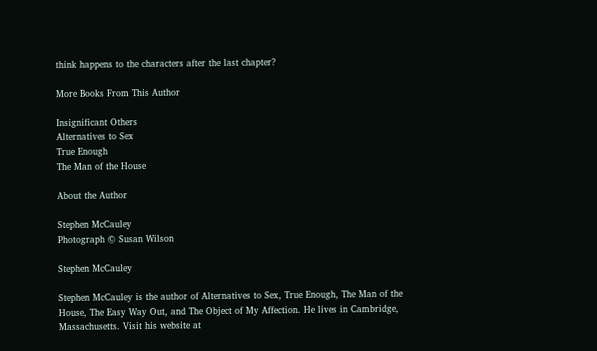think happens to the characters after the last chapter?

More Books From This Author

Insignificant Others
Alternatives to Sex
True Enough
The Man of the House

About the Author

Stephen McCauley
Photograph © Susan Wilson

Stephen McCauley

Stephen McCauley is the author of Alternatives to Sex, True Enough, The Man of the House, The Easy Way Out, and The Object of My Affection. He lives in Cambridge, Massachusetts. Visit his website at